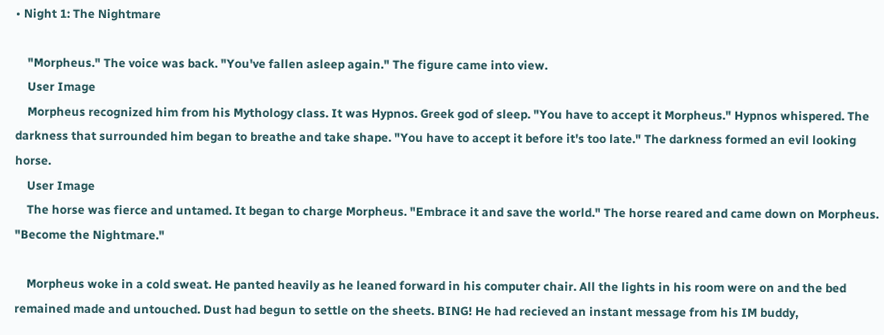• Night 1: The Nightmare

    "Morpheus." The voice was back. "You've fallen asleep again." The figure came into view.
    User Image
    Morpheus recognized him from his Mythology class. It was Hypnos. Greek god of sleep. "You have to accept it Morpheus." Hypnos whispered. The darkness that surrounded him began to breathe and take shape. "You have to accept it before it's too late." The darkness formed an evil looking horse.
    User Image
    The horse was fierce and untamed. It began to charge Morpheus. "Embrace it and save the world." The horse reared and came down on Morpheus. "Become the Nightmare."

    Morpheus woke in a cold sweat. He panted heavily as he leaned forward in his computer chair. All the lights in his room were on and the bed remained made and untouched. Dust had begun to settle on the sheets. BING! He had recieved an instant message from his IM buddy,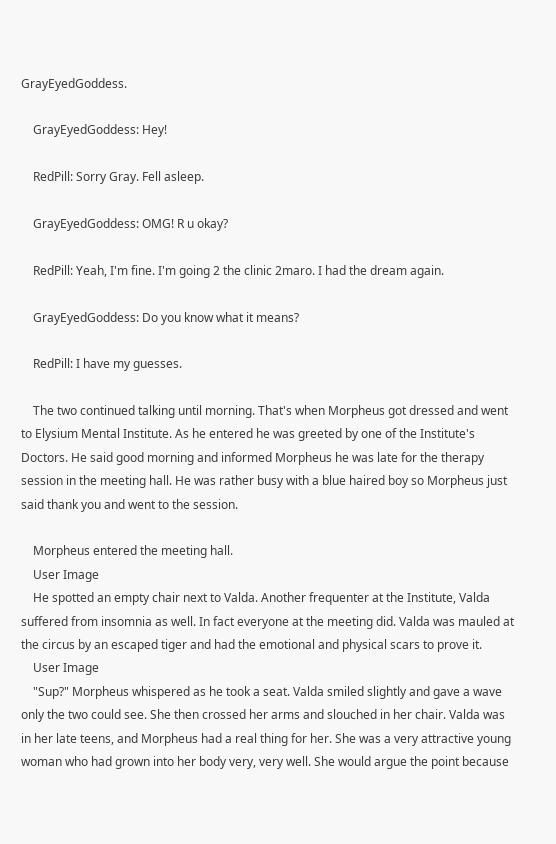GrayEyedGoddess.

    GrayEyedGoddess: Hey!

    RedPill: Sorry Gray. Fell asleep.

    GrayEyedGoddess: OMG! R u okay?

    RedPill: Yeah, I'm fine. I'm going 2 the clinic 2maro. I had the dream again.

    GrayEyedGoddess: Do you know what it means?

    RedPill: I have my guesses.

    The two continued talking until morning. That's when Morpheus got dressed and went to Elysium Mental Institute. As he entered he was greeted by one of the Institute's Doctors. He said good morning and informed Morpheus he was late for the therapy session in the meeting hall. He was rather busy with a blue haired boy so Morpheus just said thank you and went to the session.

    Morpheus entered the meeting hall.
    User Image
    He spotted an empty chair next to Valda. Another frequenter at the Institute, Valda suffered from insomnia as well. In fact everyone at the meeting did. Valda was mauled at the circus by an escaped tiger and had the emotional and physical scars to prove it.
    User Image
    "Sup?" Morpheus whispered as he took a seat. Valda smiled slightly and gave a wave only the two could see. She then crossed her arms and slouched in her chair. Valda was in her late teens, and Morpheus had a real thing for her. She was a very attractive young woman who had grown into her body very, very well. She would argue the point because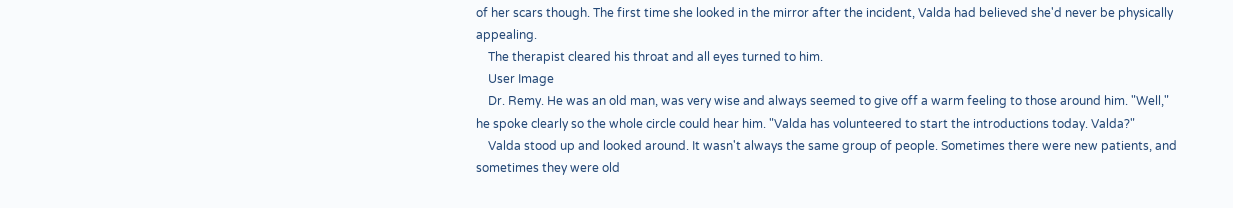of her scars though. The first time she looked in the mirror after the incident, Valda had believed she'd never be physically appealing.
    The therapist cleared his throat and all eyes turned to him.
    User Image
    Dr. Remy. He was an old man, was very wise and always seemed to give off a warm feeling to those around him. "Well," he spoke clearly so the whole circle could hear him. "Valda has volunteered to start the introductions today. Valda?"
    Valda stood up and looked around. It wasn't always the same group of people. Sometimes there were new patients, and sometimes they were old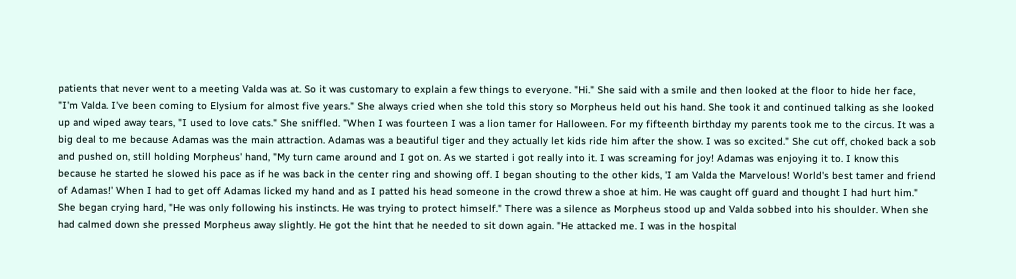patients that never went to a meeting Valda was at. So it was customary to explain a few things to everyone. "Hi." She said with a smile and then looked at the floor to hide her face, "I'm Valda. I've been coming to Elysium for almost five years." She always cried when she told this story so Morpheus held out his hand. She took it and continued talking as she looked up and wiped away tears, "I used to love cats." She sniffled. "When I was fourteen I was a lion tamer for Halloween. For my fifteenth birthday my parents took me to the circus. It was a big deal to me because Adamas was the main attraction. Adamas was a beautiful tiger and they actually let kids ride him after the show. I was so excited." She cut off, choked back a sob and pushed on, still holding Morpheus' hand, "My turn came around and I got on. As we started i got really into it. I was screaming for joy! Adamas was enjoying it to. I know this because he started he slowed his pace as if he was back in the center ring and showing off. I began shouting to the other kids, 'I am Valda the Marvelous! World's best tamer and friend of Adamas!' When I had to get off Adamas licked my hand and as I patted his head someone in the crowd threw a shoe at him. He was caught off guard and thought I had hurt him." She began crying hard, "He was only following his instincts. He was trying to protect himself." There was a silence as Morpheus stood up and Valda sobbed into his shoulder. When she had calmed down she pressed Morpheus away slightly. He got the hint that he needed to sit down again. "He attacked me. I was in the hospital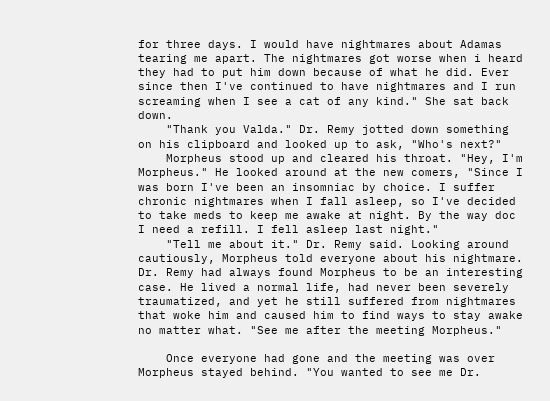for three days. I would have nightmares about Adamas tearing me apart. The nightmares got worse when i heard they had to put him down because of what he did. Ever since then I've continued to have nightmares and I run screaming when I see a cat of any kind." She sat back down.
    "Thank you Valda." Dr. Remy jotted down something on his clipboard and looked up to ask, "Who's next?"
    Morpheus stood up and cleared his throat. "Hey, I'm Morpheus." He looked around at the new comers, "Since I was born I've been an insomniac by choice. I suffer chronic nightmares when I fall asleep, so I've decided to take meds to keep me awake at night. By the way doc I need a refill. I fell asleep last night."
    "Tell me about it." Dr. Remy said. Looking around cautiously, Morpheus told everyone about his nightmare. Dr. Remy had always found Morpheus to be an interesting case. He lived a normal life, had never been severely traumatized, and yet he still suffered from nightmares that woke him and caused him to find ways to stay awake no matter what. "See me after the meeting Morpheus."

    Once everyone had gone and the meeting was over Morpheus stayed behind. "You wanted to see me Dr.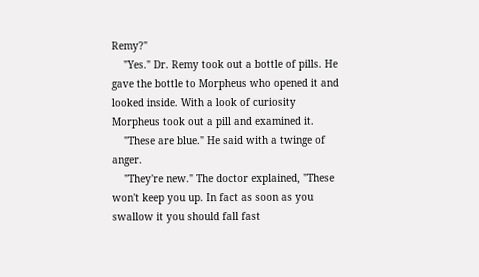Remy?"
    "Yes." Dr. Remy took out a bottle of pills. He gave the bottle to Morpheus who opened it and looked inside. With a look of curiosity Morpheus took out a pill and examined it.
    "These are blue." He said with a twinge of anger.
    "They're new." The doctor explained, "These won't keep you up. In fact as soon as you swallow it you should fall fast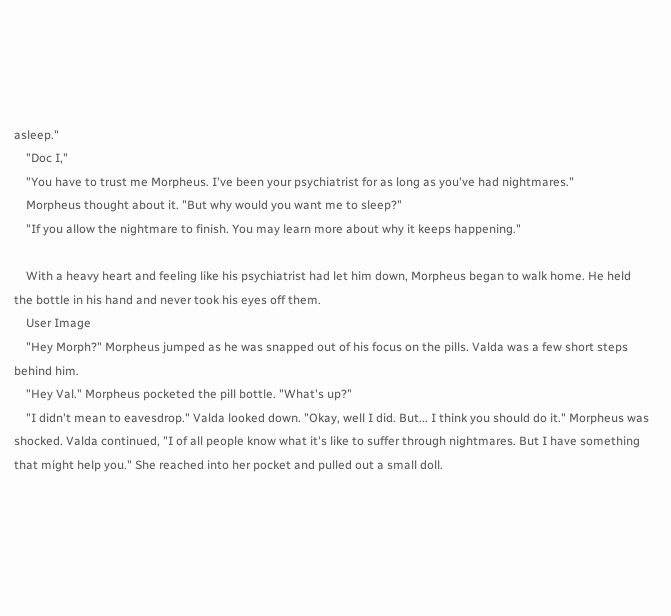asleep."
    "Doc I,"
    "You have to trust me Morpheus. I've been your psychiatrist for as long as you've had nightmares."
    Morpheus thought about it. "But why would you want me to sleep?"
    "If you allow the nightmare to finish. You may learn more about why it keeps happening."

    With a heavy heart and feeling like his psychiatrist had let him down, Morpheus began to walk home. He held the bottle in his hand and never took his eyes off them.
    User Image
    "Hey Morph?" Morpheus jumped as he was snapped out of his focus on the pills. Valda was a few short steps behind him.
    "Hey Val." Morpheus pocketed the pill bottle. "What's up?"
    "I didn't mean to eavesdrop." Valda looked down. "Okay, well I did. But... I think you should do it." Morpheus was shocked. Valda continued, "I of all people know what it's like to suffer through nightmares. But I have something that might help you." She reached into her pocket and pulled out a small doll.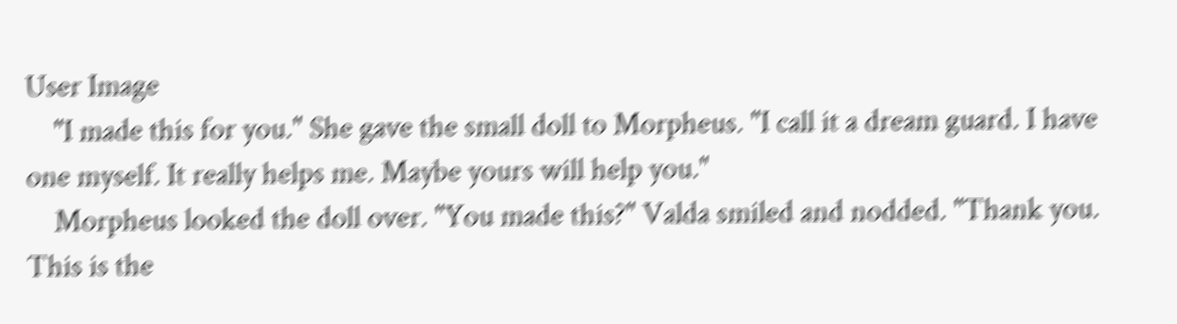User Image
    "I made this for you." She gave the small doll to Morpheus. "I call it a dream guard. I have one myself. It really helps me. Maybe yours will help you."
    Morpheus looked the doll over. "You made this?" Valda smiled and nodded. "Thank you. This is the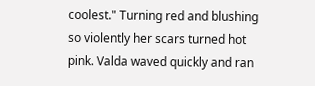coolest." Turning red and blushing so violently her scars turned hot pink. Valda waved quickly and ran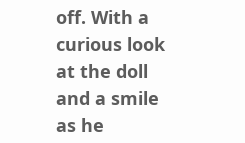off. With a curious look at the doll and a smile as he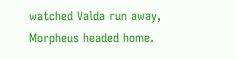watched Valda run away, Morpheus headed home.